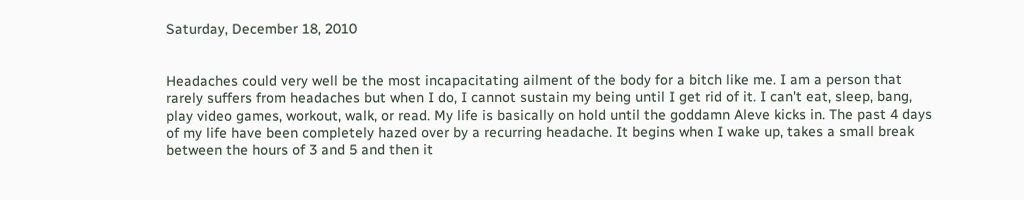Saturday, December 18, 2010


Headaches could very well be the most incapacitating ailment of the body for a bitch like me. I am a person that rarely suffers from headaches but when I do, I cannot sustain my being until I get rid of it. I can't eat, sleep, bang, play video games, workout, walk, or read. My life is basically on hold until the goddamn Aleve kicks in. The past 4 days of my life have been completely hazed over by a recurring headache. It begins when I wake up, takes a small break between the hours of 3 and 5 and then it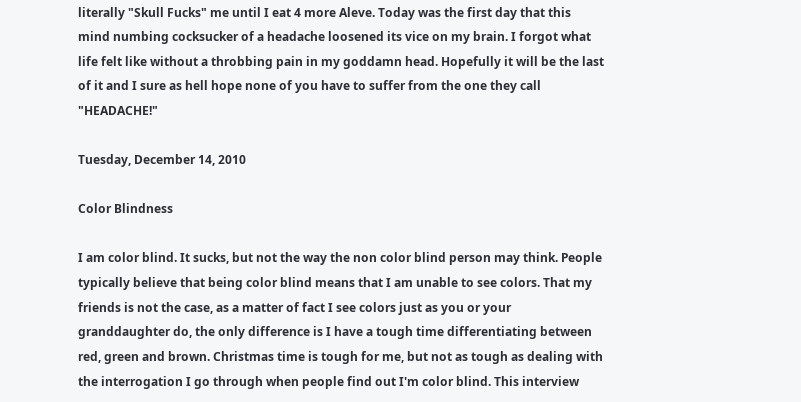literally "Skull Fucks" me until I eat 4 more Aleve. Today was the first day that this mind numbing cocksucker of a headache loosened its vice on my brain. I forgot what life felt like without a throbbing pain in my goddamn head. Hopefully it will be the last of it and I sure as hell hope none of you have to suffer from the one they call "HEADACHE!"

Tuesday, December 14, 2010

Color Blindness

I am color blind. It sucks, but not the way the non color blind person may think. People typically believe that being color blind means that I am unable to see colors. That my friends is not the case, as a matter of fact I see colors just as you or your granddaughter do, the only difference is I have a tough time differentiating between red, green and brown. Christmas time is tough for me, but not as tough as dealing with the interrogation I go through when people find out I'm color blind. This interview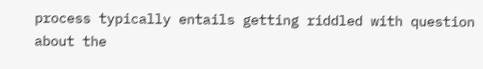process typically entails getting riddled with question about the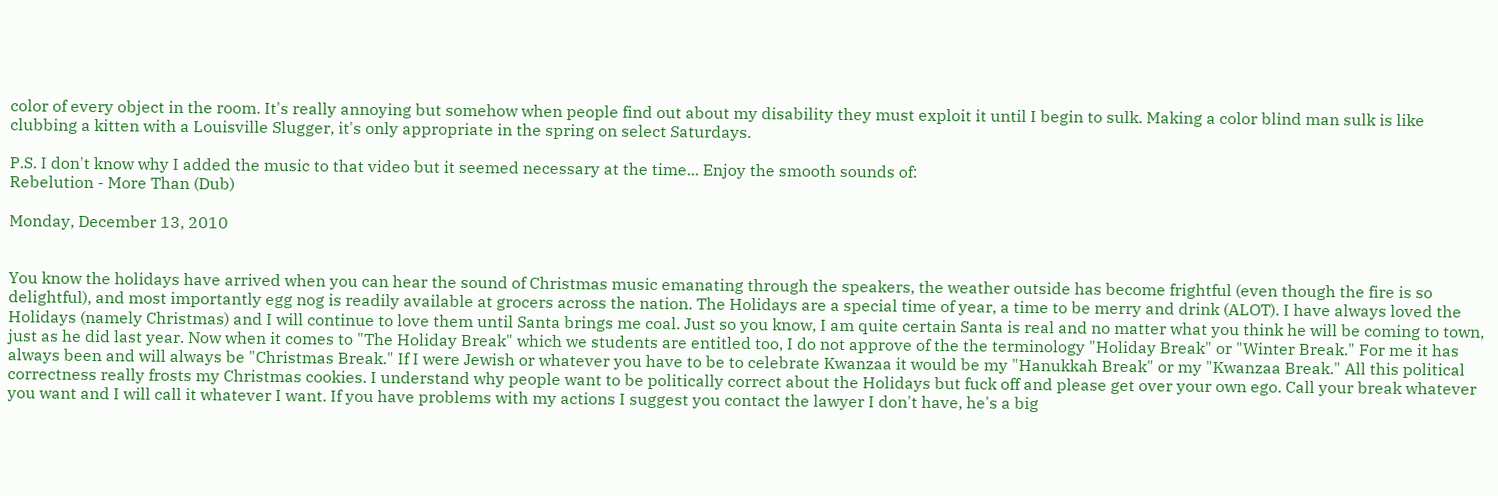color of every object in the room. It's really annoying but somehow when people find out about my disability they must exploit it until I begin to sulk. Making a color blind man sulk is like clubbing a kitten with a Louisville Slugger, it's only appropriate in the spring on select Saturdays.

P.S. I don't know why I added the music to that video but it seemed necessary at the time... Enjoy the smooth sounds of:
Rebelution - More Than (Dub)

Monday, December 13, 2010


You know the holidays have arrived when you can hear the sound of Christmas music emanating through the speakers, the weather outside has become frightful (even though the fire is so delightful), and most importantly egg nog is readily available at grocers across the nation. The Holidays are a special time of year, a time to be merry and drink (ALOT). I have always loved the Holidays (namely Christmas) and I will continue to love them until Santa brings me coal. Just so you know, I am quite certain Santa is real and no matter what you think he will be coming to town, just as he did last year. Now when it comes to "The Holiday Break" which we students are entitled too, I do not approve of the the terminology "Holiday Break" or "Winter Break." For me it has always been and will always be "Christmas Break." If I were Jewish or whatever you have to be to celebrate Kwanzaa it would be my "Hanukkah Break" or my "Kwanzaa Break." All this political correctness really frosts my Christmas cookies. I understand why people want to be politically correct about the Holidays but fuck off and please get over your own ego. Call your break whatever you want and I will call it whatever I want. If you have problems with my actions I suggest you contact the lawyer I don't have, he's a big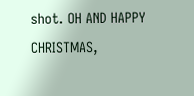shot. OH AND HAPPY CHRISTMAS,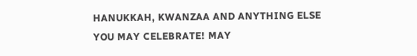HANUKKAH, KWANZAA AND ANYTHING ELSE YOU MAY CELEBRATE! MAY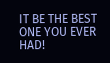IT BE THE BEST ONE YOU EVER HAD!